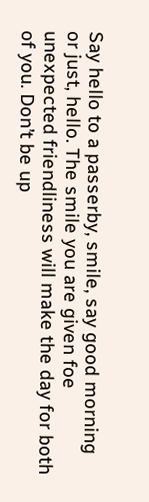Say hello to a passerby, smile, say good morning or just, hello. The smile you are given foe unexpected friendliness will make the day for both of you. Don’t be up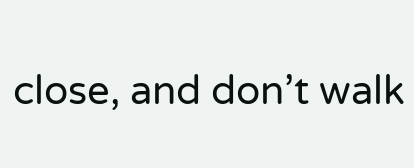close, and don’t walk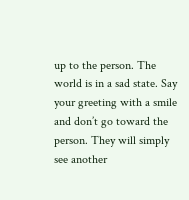up to the person. The world is in a sad state. Say your greeting with a smile and don’t go toward the person. They will simply see another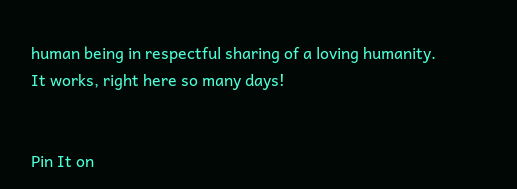human being in respectful sharing of a loving humanity. It works, right here so many days!


Pin It on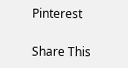Pinterest

Share This